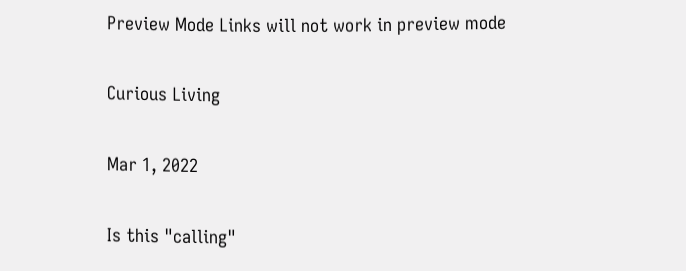Preview Mode Links will not work in preview mode

Curious Living

Mar 1, 2022

Is this "calling"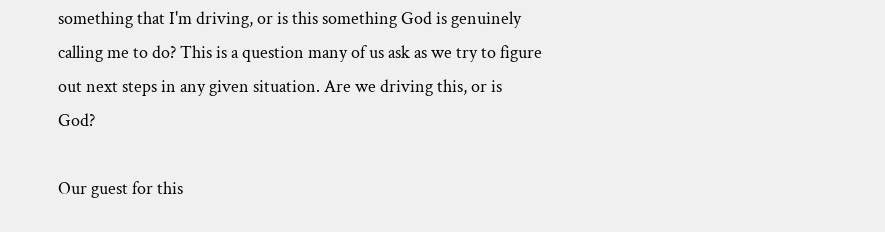something that I'm driving, or is this something God is genuinely calling me to do? This is a question many of us ask as we try to figure out next steps in any given situation. Are we driving this, or is God?

Our guest for this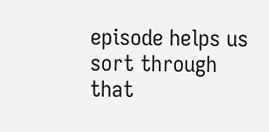episode helps us sort through that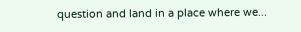question and land in a place where we...